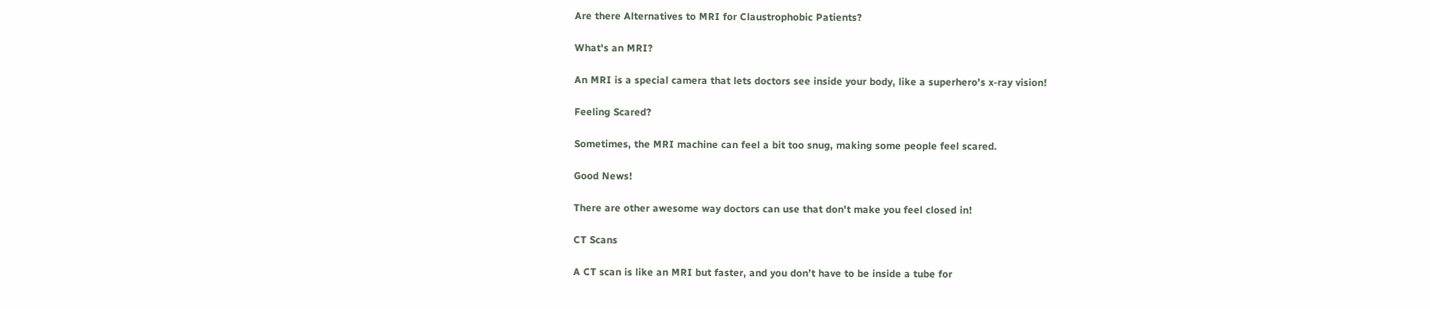Are there Alternatives to MRI for Claustrophobic Patients?

What's an MRI?

An MRI is a special camera that lets doctors see inside your body, like a superhero's x-ray vision!

Feeling Scared?

Sometimes, the MRI machine can feel a bit too snug, making some people feel scared.

Good News!

There are other awesome way doctors can use that don't make you feel closed in!

CT Scans

A CT scan is like an MRI but faster, and you don’t have to be inside a tube for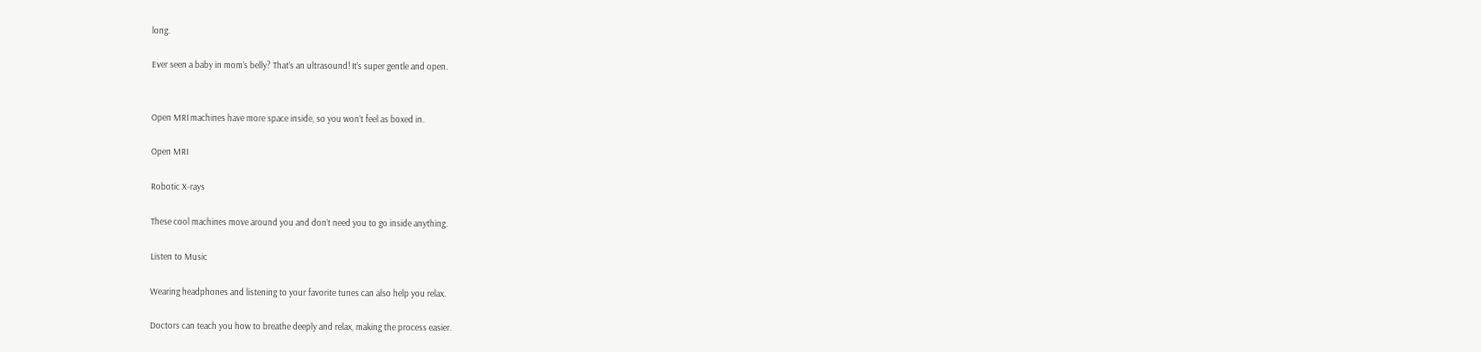long.

Ever seen a baby in mom’s belly? That’s an ultrasound! It’s super gentle and open.


Open MRI machines have more space inside, so you won’t feel as boxed in.

Open MRI

Robotic X-rays

These cool machines move around you and don’t need you to go inside anything.

Listen to Music

Wearing headphones and listening to your favorite tunes can also help you relax.

Doctors can teach you how to breathe deeply and relax, making the process easier.